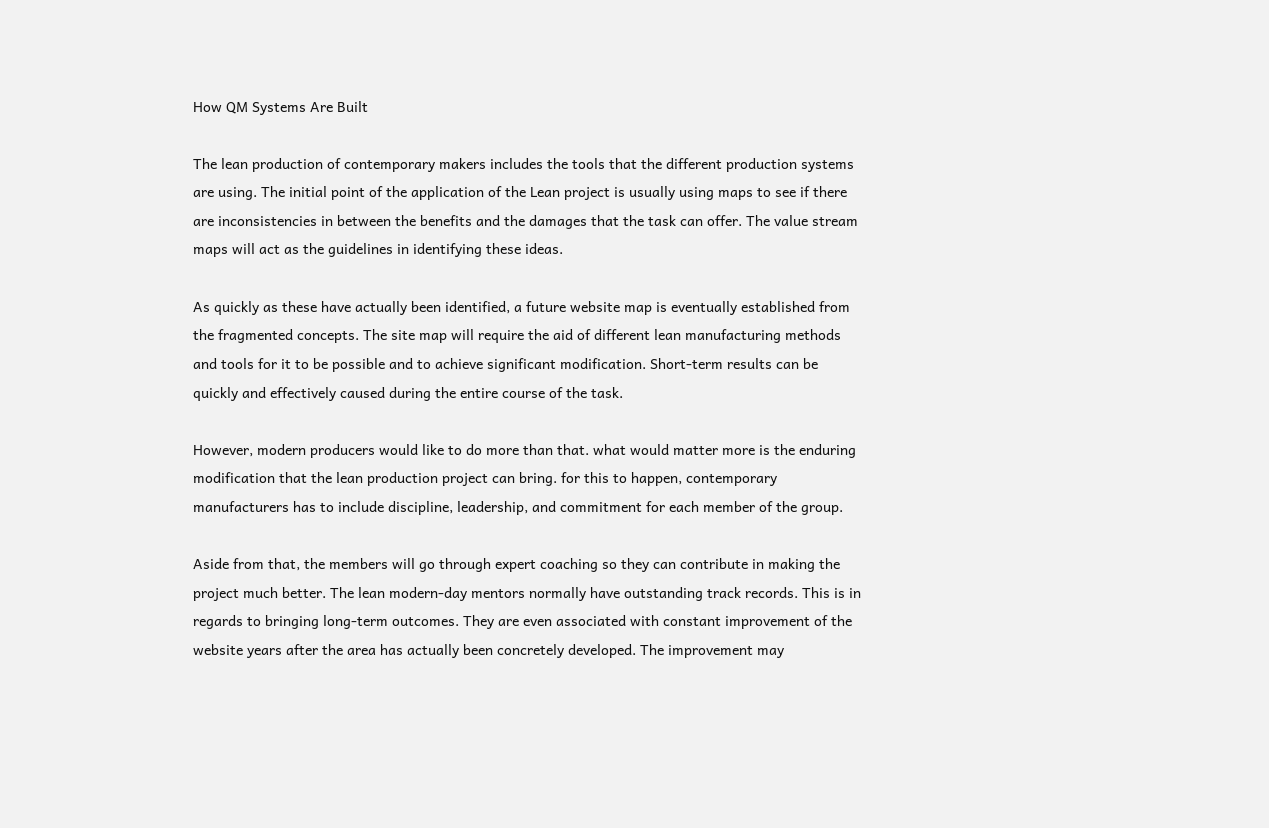How QM Systems Are Built

The lean production of contemporary makers includes the tools that the different production systems are using. The initial point of the application of the Lean project is usually using maps to see if there are inconsistencies in between the benefits and the damages that the task can offer. The value stream maps will act as the guidelines in identifying these ideas.

As quickly as these have actually been identified, a future website map is eventually established from the fragmented concepts. The site map will require the aid of different lean manufacturing methods and tools for it to be possible and to achieve significant modification. Short-term results can be quickly and effectively caused during the entire course of the task.

However, modern producers would like to do more than that. what would matter more is the enduring modification that the lean production project can bring. for this to happen, contemporary manufacturers has to include discipline, leadership, and commitment for each member of the group.

Aside from that, the members will go through expert coaching so they can contribute in making the project much better. The lean modern-day mentors normally have outstanding track records. This is in regards to bringing long-term outcomes. They are even associated with constant improvement of the website years after the area has actually been concretely developed. The improvement may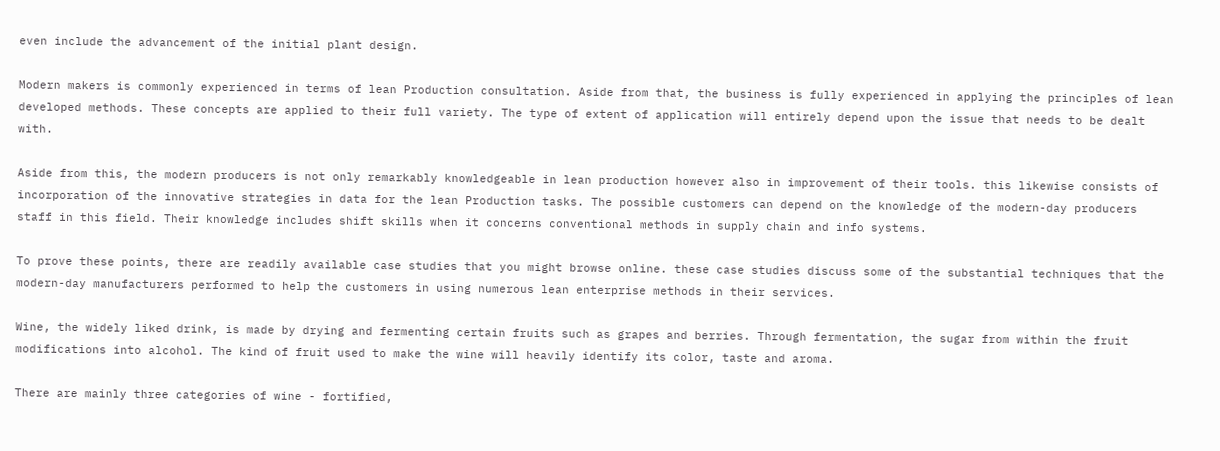even include the advancement of the initial plant design.

Modern makers is commonly experienced in terms of lean Production consultation. Aside from that, the business is fully experienced in applying the principles of lean developed methods. These concepts are applied to their full variety. The type of extent of application will entirely depend upon the issue that needs to be dealt with.

Aside from this, the modern producers is not only remarkably knowledgeable in lean production however also in improvement of their tools. this likewise consists of incorporation of the innovative strategies in data for the lean Production tasks. The possible customers can depend on the knowledge of the modern-day producers staff in this field. Their knowledge includes shift skills when it concerns conventional methods in supply chain and info systems.

To prove these points, there are readily available case studies that you might browse online. these case studies discuss some of the substantial techniques that the modern-day manufacturers performed to help the customers in using numerous lean enterprise methods in their services.

Wine, the widely liked drink, is made by drying and fermenting certain fruits such as grapes and berries. Through fermentation, the sugar from within the fruit modifications into alcohol. The kind of fruit used to make the wine will heavily identify its color, taste and aroma.

There are mainly three categories of wine - fortified,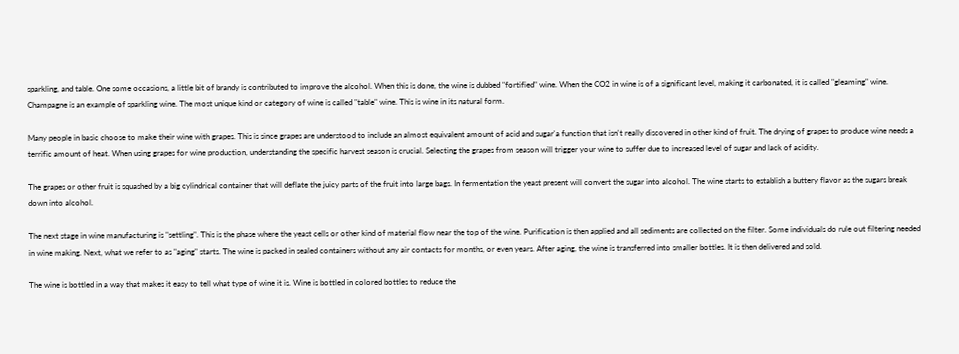sparkling, and table. One some occasions, a little bit of brandy is contributed to improve the alcohol. When this is done, the wine is dubbed "fortified" wine. When the CO2 in wine is of a significant level, making it carbonated, it is called "gleaming" wine. Champagne is an example of sparkling wine. The most unique kind or category of wine is called "table" wine. This is wine in its natural form.

Many people in basic choose to make their wine with grapes. This is since grapes are understood to include an almost equivalent amount of acid and sugar'a function that isn't really discovered in other kind of fruit. The drying of grapes to produce wine needs a terrific amount of heat. When using grapes for wine production, understanding the specific harvest season is crucial. Selecting the grapes from season will trigger your wine to suffer due to increased level of sugar and lack of acidity.

The grapes or other fruit is squashed by a big cylindrical container that will deflate the juicy parts of the fruit into large bags. In fermentation the yeast present will convert the sugar into alcohol. The wine starts to establish a buttery flavor as the sugars break down into alcohol.

The next stage in wine manufacturing is "settling". This is the phase where the yeast cells or other kind of material flow near the top of the wine. Purification is then applied and all sediments are collected on the filter. Some individuals do rule out filtering needed in wine making. Next, what we refer to as "aging" starts. The wine is packed in sealed containers without any air contacts for months, or even years. After aging, the wine is transferred into smaller bottles. It is then delivered and sold.

The wine is bottled in a way that makes it easy to tell what type of wine it is. Wine is bottled in colored bottles to reduce the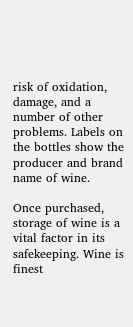risk of oxidation, damage, and a number of other problems. Labels on the bottles show the producer and brand name of wine.

Once purchased, storage of wine is a vital factor in its safekeeping. Wine is finest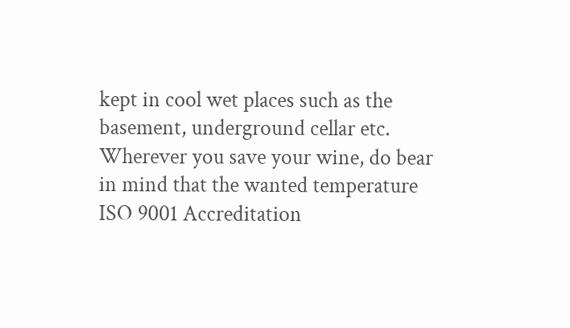kept in cool wet places such as the basement, underground cellar etc. Wherever you save your wine, do bear in mind that the wanted temperature ISO 9001 Accreditation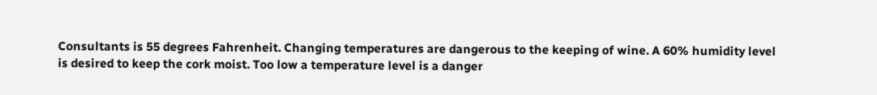Consultants is 55 degrees Fahrenheit. Changing temperatures are dangerous to the keeping of wine. A 60% humidity level is desired to keep the cork moist. Too low a temperature level is a danger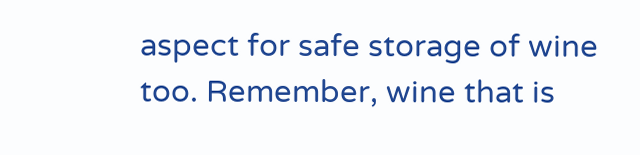aspect for safe storage of wine too. Remember, wine that is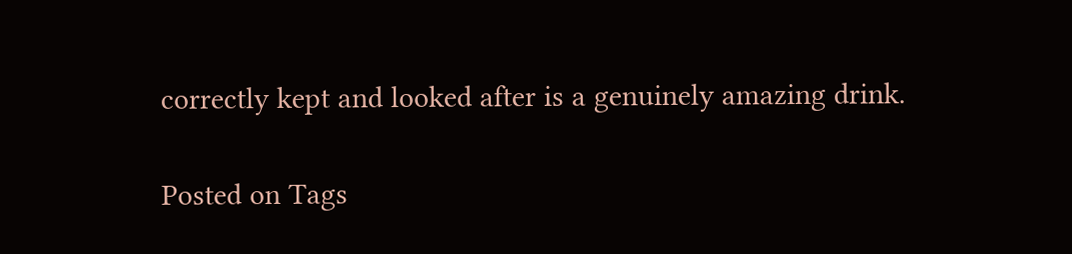correctly kept and looked after is a genuinely amazing drink.

Posted on Tags